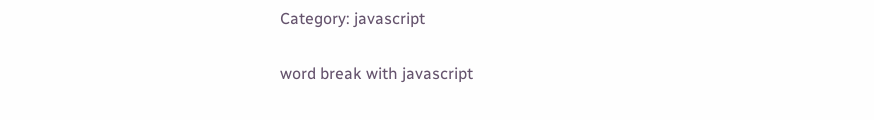Category: javascript

word break with javascript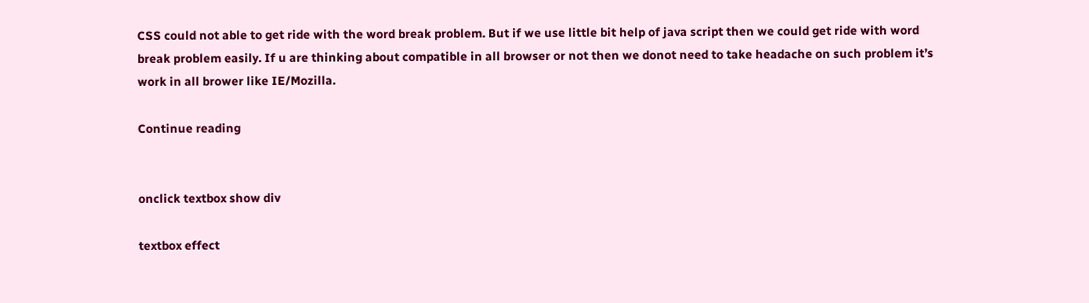CSS could not able to get ride with the word break problem. But if we use little bit help of java script then we could get ride with word break problem easily. If u are thinking about compatible in all browser or not then we donot need to take headache on such problem it’s work in all brower like IE/Mozilla.

Continue reading


onclick textbox show div

textbox effect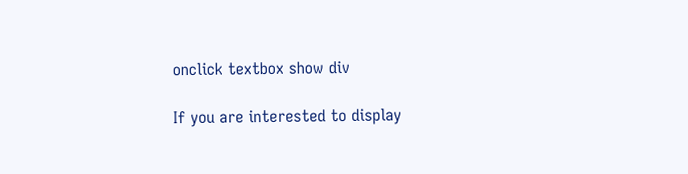onclick textbox show div

If you are interested to display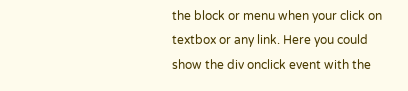the block or menu when your click on textbox or any link. Here you could show the div onclick event with the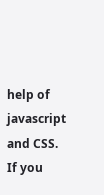help of javascript and CSS. If you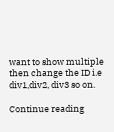want to show multiple then change the ID i.e div1,div2, div3 so on.

Continue reading